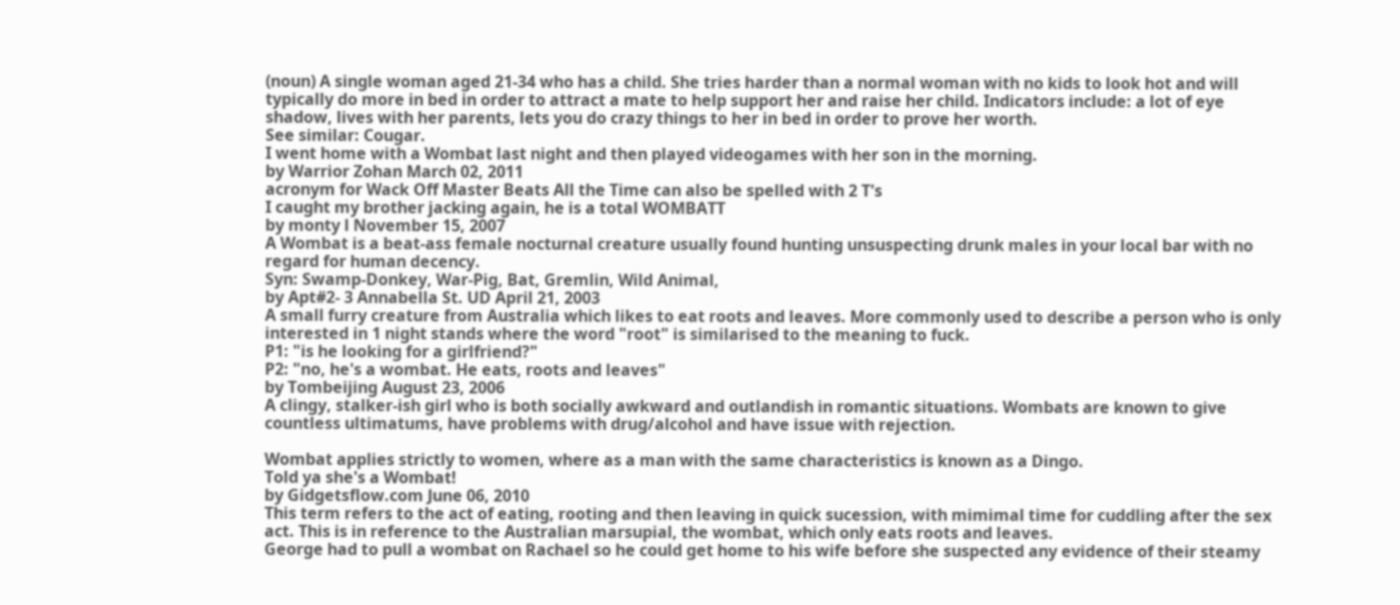(noun) A single woman aged 21-34 who has a child. She tries harder than a normal woman with no kids to look hot and will typically do more in bed in order to attract a mate to help support her and raise her child. Indicators include: a lot of eye shadow, lives with her parents, lets you do crazy things to her in bed in order to prove her worth.
See similar: Cougar.
I went home with a Wombat last night and then played videogames with her son in the morning.
by Warrior Zohan March 02, 2011
acronym for Wack Off Master Beats All the Time can also be spelled with 2 T's
I caught my brother jacking again, he is a total WOMBATT
by monty l November 15, 2007
A Wombat is a beat-ass female nocturnal creature usually found hunting unsuspecting drunk males in your local bar with no regard for human decency.
Syn: Swamp-Donkey, War-Pig, Bat, Gremlin, Wild Animal,
by Apt#2- 3 Annabella St. UD April 21, 2003
A small furry creature from Australia which likes to eat roots and leaves. More commonly used to describe a person who is only interested in 1 night stands where the word "root" is similarised to the meaning to fuck.
P1: "is he looking for a girlfriend?"
P2: "no, he's a wombat. He eats, roots and leaves"
by Tombeijing August 23, 2006
A clingy, stalker-ish girl who is both socially awkward and outlandish in romantic situations. Wombats are known to give countless ultimatums, have problems with drug/alcohol and have issue with rejection.

Wombat applies strictly to women, where as a man with the same characteristics is known as a Dingo.
Told ya she's a Wombat!
by Gidgetsflow.com June 06, 2010
This term refers to the act of eating, rooting and then leaving in quick sucession, with mimimal time for cuddling after the sex act. This is in reference to the Australian marsupial, the wombat, which only eats roots and leaves.
George had to pull a wombat on Rachael so he could get home to his wife before she suspected any evidence of their steamy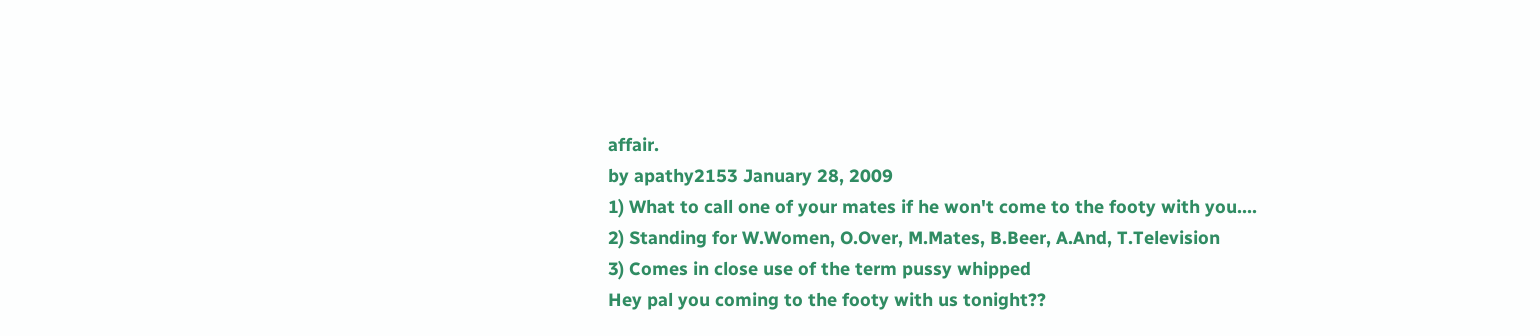affair.
by apathy2153 January 28, 2009
1) What to call one of your mates if he won't come to the footy with you....
2) Standing for W.Women, O.Over, M.Mates, B.Beer, A.And, T.Television
3) Comes in close use of the term pussy whipped
Hey pal you coming to the footy with us tonight??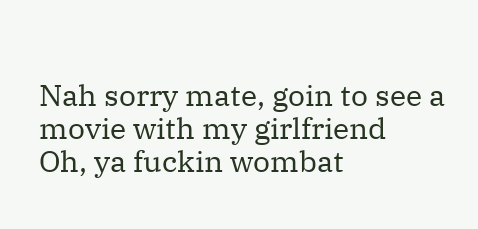Nah sorry mate, goin to see a movie with my girlfriend
Oh, ya fuckin wombat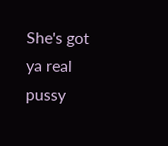She's got ya real pussy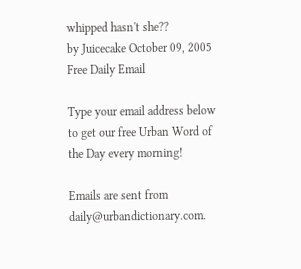whipped hasn't she??
by Juicecake October 09, 2005
Free Daily Email

Type your email address below to get our free Urban Word of the Day every morning!

Emails are sent from daily@urbandictionary.com.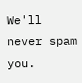We'll never spam you.